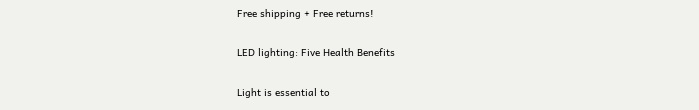Free shipping + Free returns!

LED lighting: Five Health Benefits

Light is essential to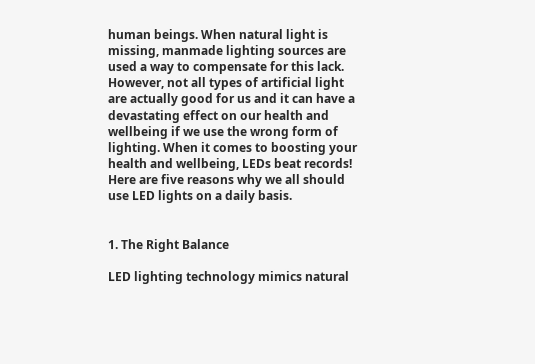human beings. When natural light is missing, manmade lighting sources are used a way to compensate for this lack.
However, not all types of artificial light are actually good for us and it can have a devastating effect on our health and wellbeing if we use the wrong form of lighting. When it comes to boosting your health and wellbeing, LEDs beat records! Here are five reasons why we all should use LED lights on a daily basis.


1. The Right Balance

LED lighting technology mimics natural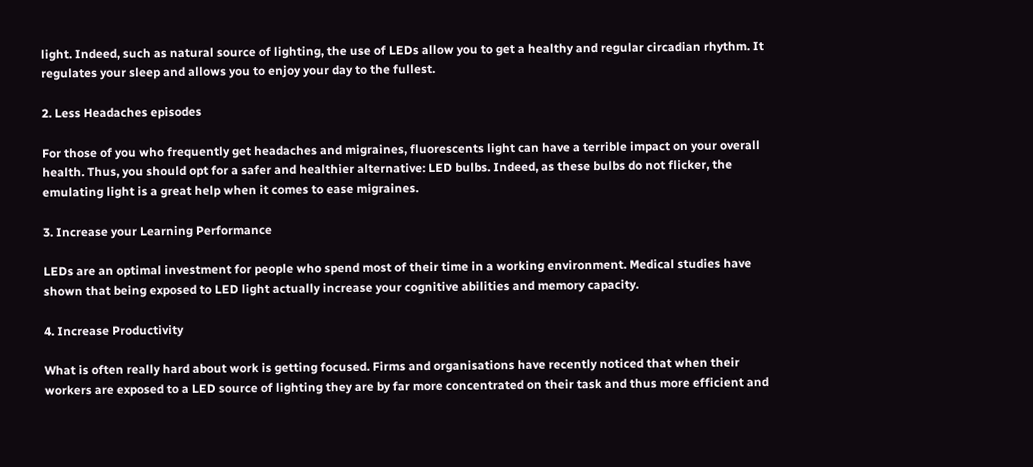light. Indeed, such as natural source of lighting, the use of LEDs allow you to get a healthy and regular circadian rhythm. It regulates your sleep and allows you to enjoy your day to the fullest.

2. Less Headaches episodes

For those of you who frequently get headaches and migraines, fluorescents light can have a terrible impact on your overall health. Thus, you should opt for a safer and healthier alternative: LED bulbs. Indeed, as these bulbs do not flicker, the emulating light is a great help when it comes to ease migraines.

3. Increase your Learning Performance

LEDs are an optimal investment for people who spend most of their time in a working environment. Medical studies have shown that being exposed to LED light actually increase your cognitive abilities and memory capacity.

4. Increase Productivity

What is often really hard about work is getting focused. Firms and organisations have recently noticed that when their workers are exposed to a LED source of lighting they are by far more concentrated on their task and thus more efficient and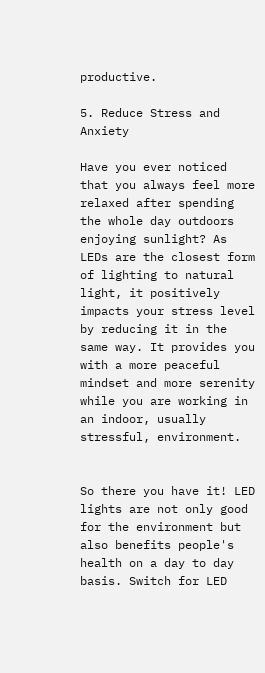productive.

5. Reduce Stress and Anxiety

Have you ever noticed that you always feel more relaxed after spending the whole day outdoors enjoying sunlight? As LEDs are the closest form of lighting to natural light, it positively impacts your stress level by reducing it in the same way. It provides you with a more peaceful mindset and more serenity while you are working in an indoor, usually stressful, environment.


So there you have it! LED lights are not only good for the environment but also benefits people's health on a day to day basis. Switch for LED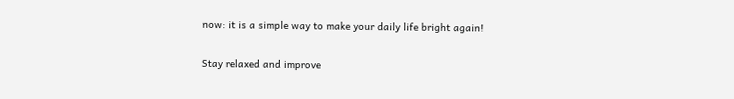now: it is a simple way to make your daily life bright again!

Stay relaxed and improve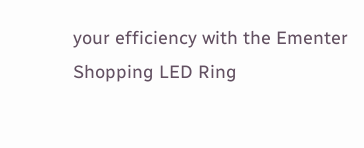your efficiency with the Ementer Shopping LED Ring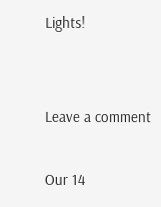Lights!


Leave a comment

Our 14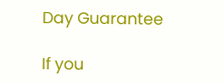Day Guarantee

If you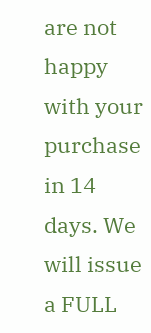are not happy with your purchase in 14 days. We will issue a FULL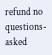refund no questions-asked